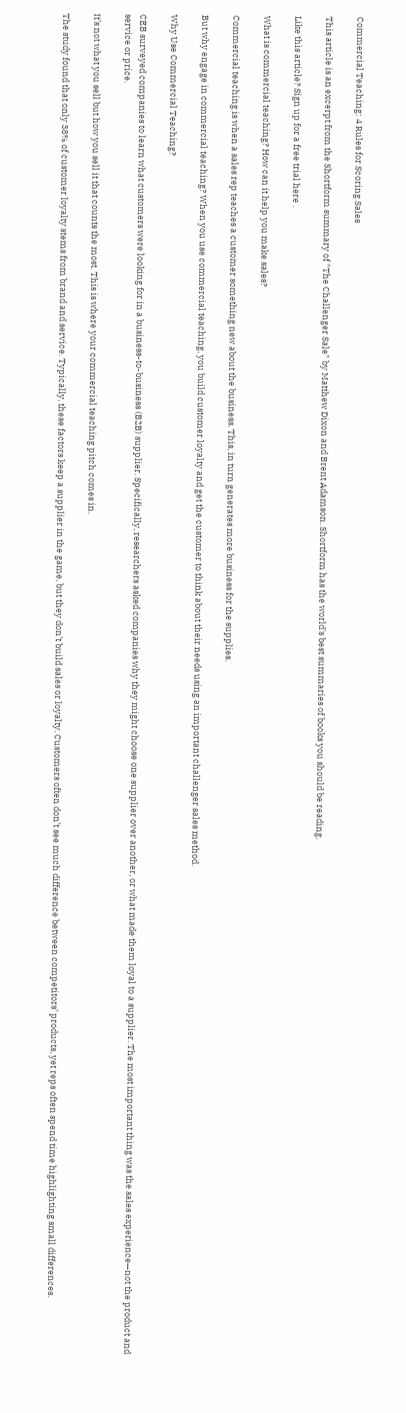Commercial Teaching: 4 Rules for Scoring Sales

This article is an excerpt from the Shortform summary of "The Challenger Sale" by Matthew Dixon and Brent Adamson. Shortform has the world's best summaries of books you should be reading.

Like this article? Sign up for a free trial here .

What is commercial teaching? How can it help you make sales?

Commercial teaching is when a sales rep teaches a customer something new about the business. This, in turn generates more business for the supplies.

But why engage in commercial teaching? When you use commercial teaching, you build customer loyalty and get the customer to think about their needs using an important challenger sales method.

Why Use Commercial Teaching?

CEB surveyed companies to learn what customers were looking for in a business-to-business (B2B) supplier. Specifically, researchers asked companies why they might choose one supplier over another, or what made them loyal to a supplier. The most important thing was the sales experience—not the product and service or price.

It’s not what you sell but how you sell it that counts the most. This is where your commercial teaching pitch comes in.

The study found that only 38% of customer loyalty stems from brand and service. Typically, these factors keep a supplier in the game, but they don’t build sales or loyalty. Customers often don’t see much difference between competitors’ products, yet reps often spend time highlighting small differences.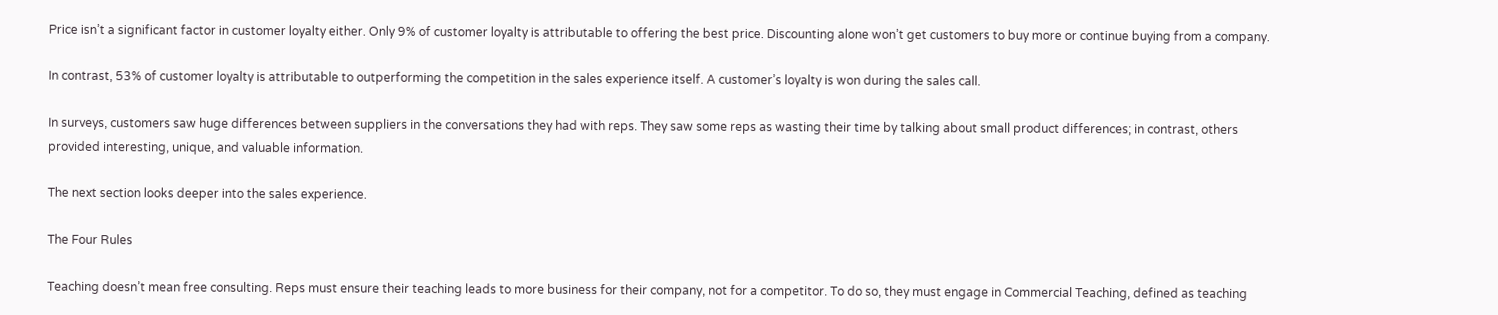Price isn’t a significant factor in customer loyalty either. Only 9% of customer loyalty is attributable to offering the best price. Discounting alone won’t get customers to buy more or continue buying from a company.

In contrast, 53% of customer loyalty is attributable to outperforming the competition in the sales experience itself. A customer’s loyalty is won during the sales call.

In surveys, customers saw huge differences between suppliers in the conversations they had with reps. They saw some reps as wasting their time by talking about small product differences; in contrast, others provided interesting, unique, and valuable information.

The next section looks deeper into the sales experience.

The Four Rules

Teaching doesn’t mean free consulting. Reps must ensure their teaching leads to more business for their company, not for a competitor. To do so, they must engage in Commercial Teaching, defined as teaching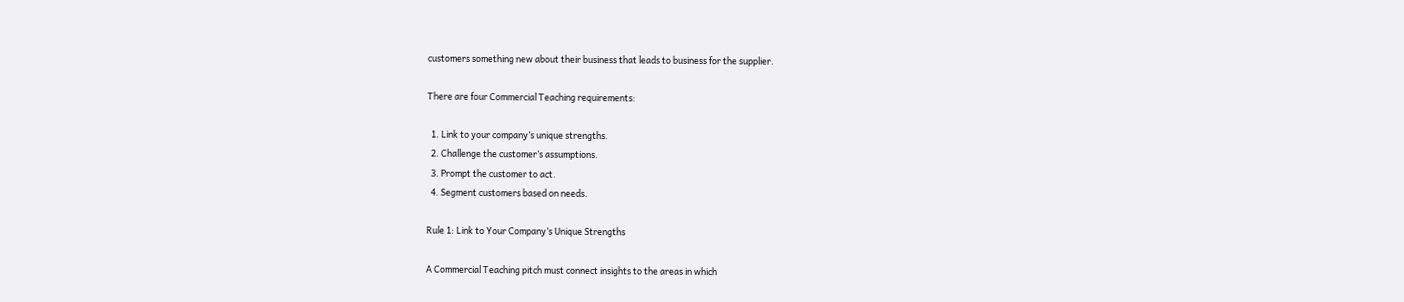customers something new about their business that leads to business for the supplier.

There are four Commercial Teaching requirements:

  1. Link to your company’s unique strengths.
  2. Challenge the customer’s assumptions.
  3. Prompt the customer to act.
  4. Segment customers based on needs.

Rule 1: Link to Your Company’s Unique Strengths

A Commercial Teaching pitch must connect insights to the areas in which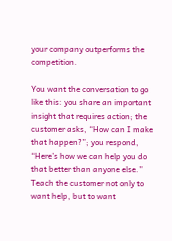your company outperforms the competition.

You want the conversation to go like this: you share an important insight that requires action; the customer asks, “How can I make that happen?”; you respond, “Here’s how we can help you do that better than anyone else.” Teach the customer not only to want help, but to want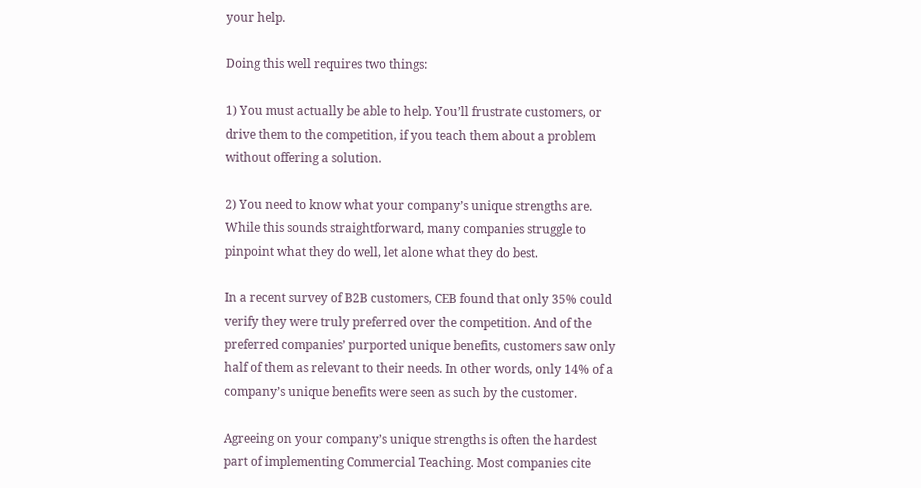your help.

Doing this well requires two things:

1) You must actually be able to help. You’ll frustrate customers, or drive them to the competition, if you teach them about a problem without offering a solution.

2) You need to know what your company’s unique strengths are. While this sounds straightforward, many companies struggle to pinpoint what they do well, let alone what they do best.

In a recent survey of B2B customers, CEB found that only 35% could verify they were truly preferred over the competition. And of the preferred companies’ purported unique benefits, customers saw only half of them as relevant to their needs. In other words, only 14% of a company’s unique benefits were seen as such by the customer.

Agreeing on your company’s unique strengths is often the hardest part of implementing Commercial Teaching. Most companies cite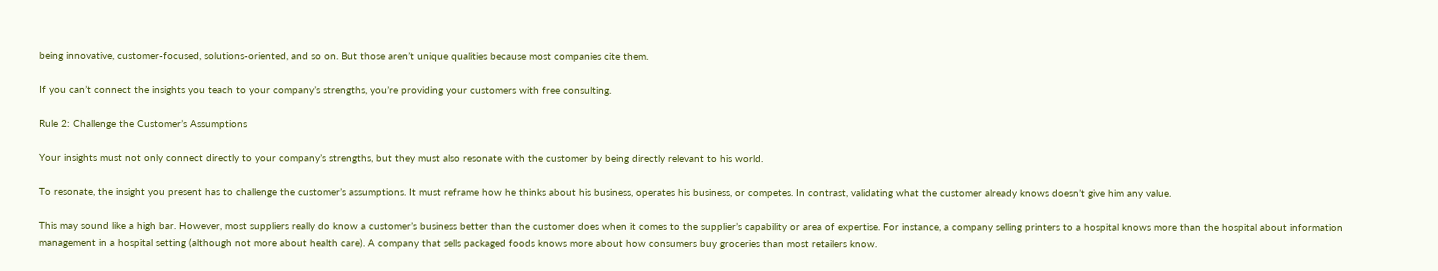being innovative, customer-focused, solutions-oriented, and so on. But those aren’t unique qualities because most companies cite them.

If you can’t connect the insights you teach to your company’s strengths, you’re providing your customers with free consulting.

Rule 2: Challenge the Customer’s Assumptions

Your insights must not only connect directly to your company’s strengths, but they must also resonate with the customer by being directly relevant to his world.

To resonate, the insight you present has to challenge the customer’s assumptions. It must reframe how he thinks about his business, operates his business, or competes. In contrast, validating what the customer already knows doesn’t give him any value.

This may sound like a high bar. However, most suppliers really do know a customer’s business better than the customer does when it comes to the supplier’s capability or area of expertise. For instance, a company selling printers to a hospital knows more than the hospital about information management in a hospital setting (although not more about health care). A company that sells packaged foods knows more about how consumers buy groceries than most retailers know.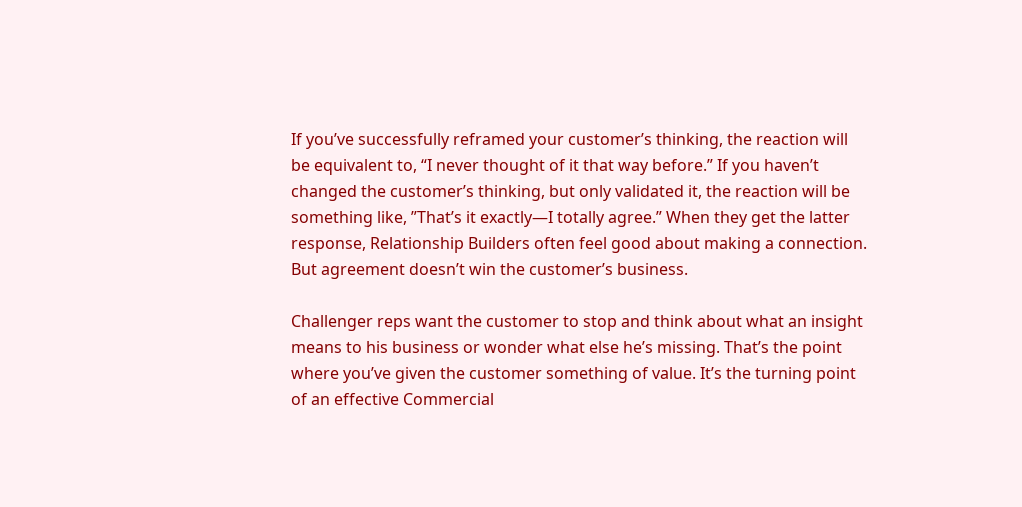If you’ve successfully reframed your customer’s thinking, the reaction will be equivalent to, “I never thought of it that way before.” If you haven’t changed the customer’s thinking, but only validated it, the reaction will be something like, ”That’s it exactly—I totally agree.” When they get the latter response, Relationship Builders often feel good about making a connection. But agreement doesn’t win the customer’s business.

Challenger reps want the customer to stop and think about what an insight means to his business or wonder what else he’s missing. That’s the point where you’ve given the customer something of value. It’s the turning point of an effective Commercial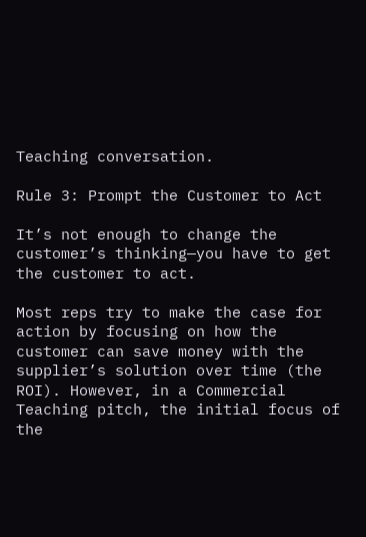Teaching conversation.

Rule 3: Prompt the Customer to Act

It’s not enough to change the customer’s thinking—you have to get the customer to act.

Most reps try to make the case for action by focusing on how the customer can save money with the supplier’s solution over time (the ROI). However, in a Commercial Teaching pitch, the initial focus of the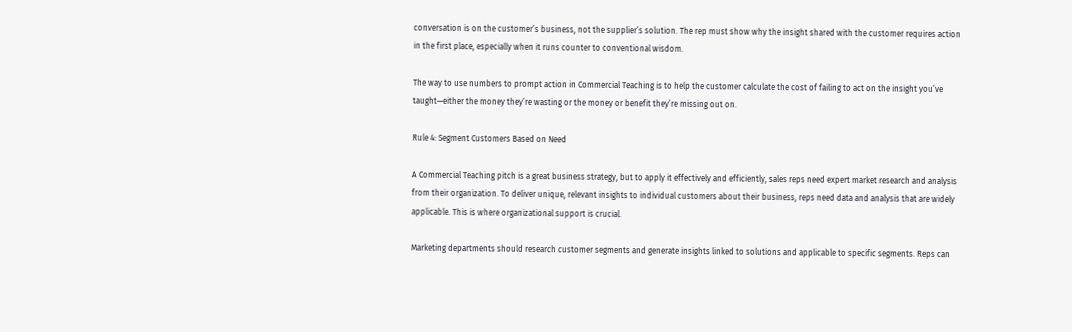conversation is on the customer’s business, not the supplier’s solution. The rep must show why the insight shared with the customer requires action in the first place, especially when it runs counter to conventional wisdom.

The way to use numbers to prompt action in Commercial Teaching is to help the customer calculate the cost of failing to act on the insight you’ve taught—either the money they’re wasting or the money or benefit they’re missing out on.

Rule 4: Segment Customers Based on Need

A Commercial Teaching pitch is a great business strategy, but to apply it effectively and efficiently, sales reps need expert market research and analysis from their organization. To deliver unique, relevant insights to individual customers about their business, reps need data and analysis that are widely applicable. This is where organizational support is crucial.

Marketing departments should research customer segments and generate insights linked to solutions and applicable to specific segments. Reps can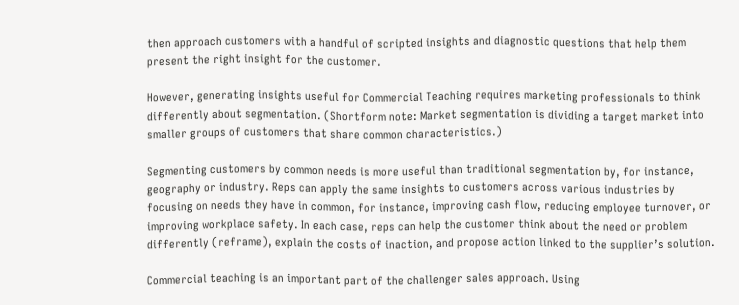then approach customers with a handful of scripted insights and diagnostic questions that help them present the right insight for the customer.

However, generating insights useful for Commercial Teaching requires marketing professionals to think differently about segmentation. (Shortform note: Market segmentation is dividing a target market into smaller groups of customers that share common characteristics.)

Segmenting customers by common needs is more useful than traditional segmentation by, for instance, geography or industry. Reps can apply the same insights to customers across various industries by focusing on needs they have in common, for instance, improving cash flow, reducing employee turnover, or improving workplace safety. In each case, reps can help the customer think about the need or problem differently (reframe), explain the costs of inaction, and propose action linked to the supplier’s solution.

Commercial teaching is an important part of the challenger sales approach. Using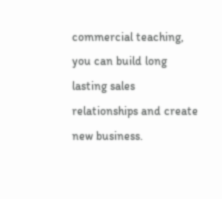commercial teaching, you can build long lasting sales relationships and create new business.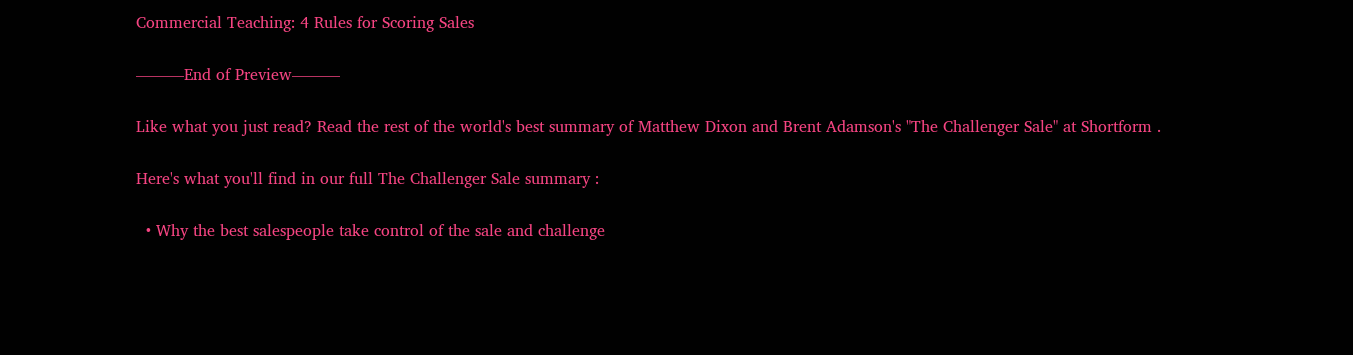Commercial Teaching: 4 Rules for Scoring Sales

———End of Preview———

Like what you just read? Read the rest of the world's best summary of Matthew Dixon and Brent Adamson's "The Challenger Sale" at Shortform .

Here's what you'll find in our full The Challenger Sale summary :

  • Why the best salespeople take control of the sale and challenge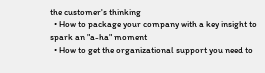the customer's thinking
  • How to package your company with a key insight to spark an "a-ha" moment
  • How to get the organizational support you need to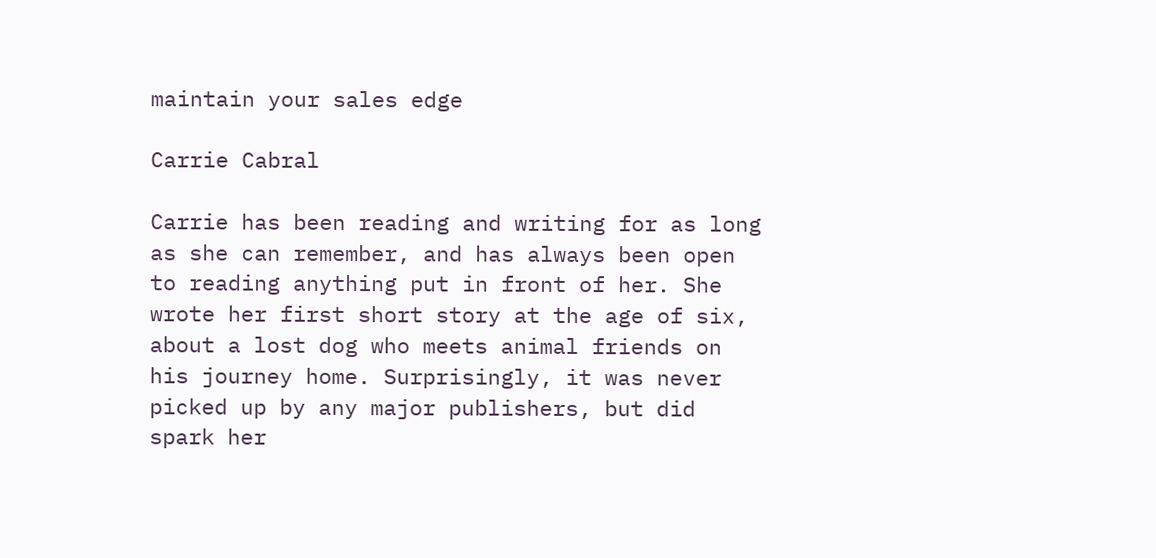maintain your sales edge

Carrie Cabral

Carrie has been reading and writing for as long as she can remember, and has always been open to reading anything put in front of her. She wrote her first short story at the age of six, about a lost dog who meets animal friends on his journey home. Surprisingly, it was never picked up by any major publishers, but did spark her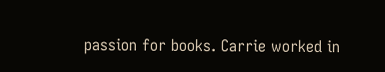passion for books. Carrie worked in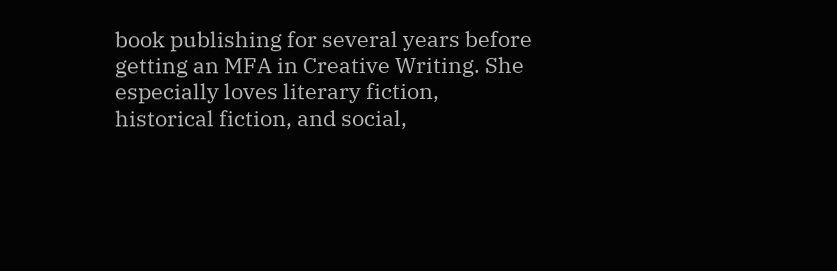book publishing for several years before getting an MFA in Creative Writing. She especially loves literary fiction, historical fiction, and social,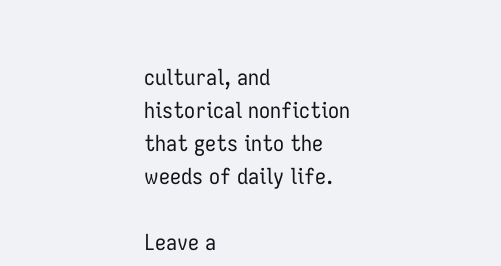cultural, and historical nonfiction that gets into the weeds of daily life.

Leave a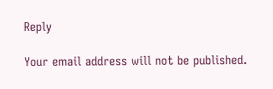Reply

Your email address will not be published.